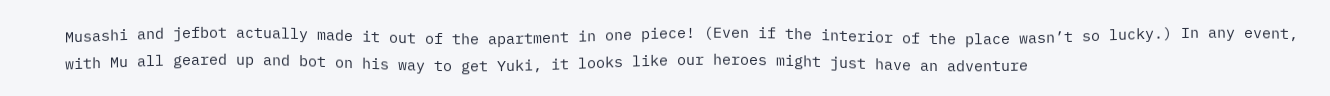Musashi and jefbot actually made it out of the apartment in one piece! (Even if the interior of the place wasn’t so lucky.) In any event, with Mu all geared up and bot on his way to get Yuki, it looks like our heroes might just have an adventure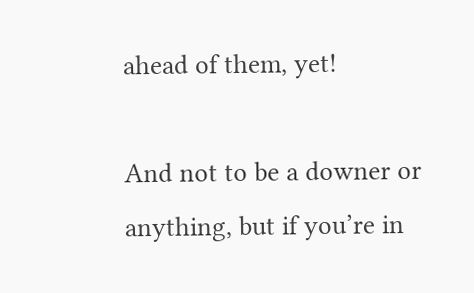ahead of them, yet!

And not to be a downer or anything, but if you’re in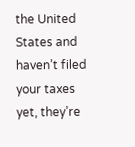the United States and haven’t filed your taxes yet, they’re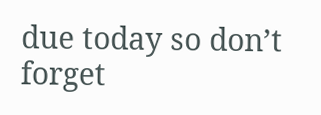due today so don’t forget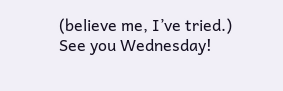(believe me, I’ve tried.) See you Wednesday!